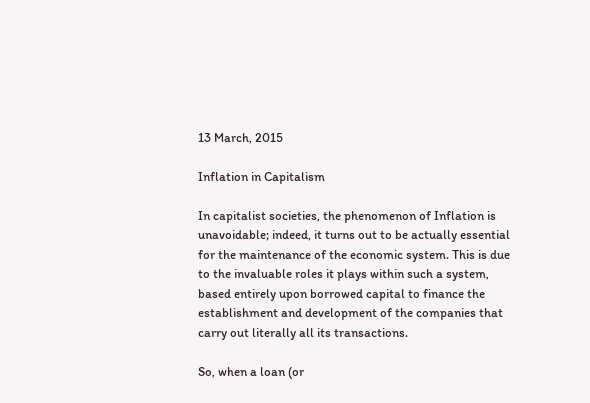13 March, 2015

Inflation in Capitalism

In capitalist societies, the phenomenon of Inflation is unavoidable; indeed, it turns out to be actually essential for the maintenance of the economic system. This is due to the invaluable roles it plays within such a system, based entirely upon borrowed capital to finance the establishment and development of the companies that carry out literally all its transactions.

So, when a loan (or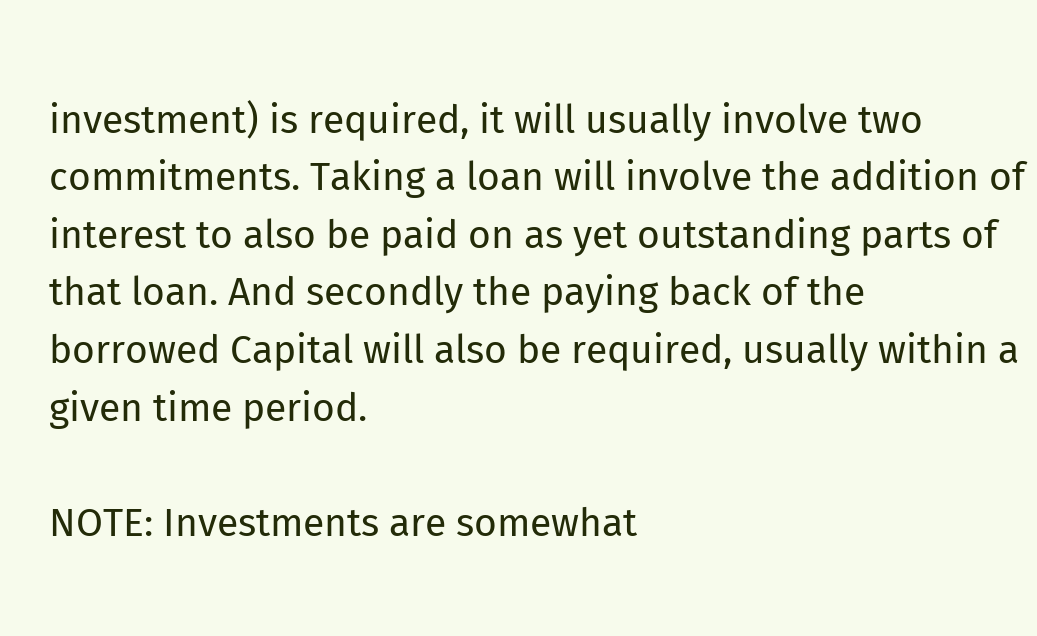investment) is required, it will usually involve two commitments. Taking a loan will involve the addition of interest to also be paid on as yet outstanding parts of that loan. And secondly the paying back of the borrowed Capital will also be required, usually within a given time period.

NOTE: Investments are somewhat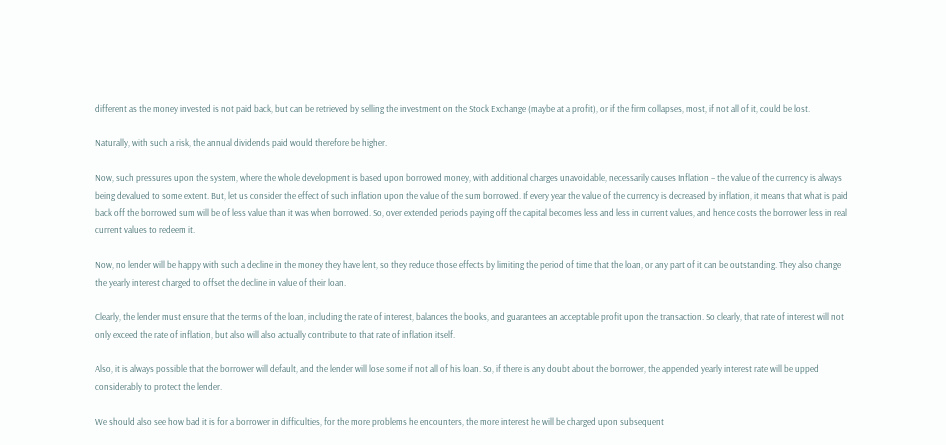different as the money invested is not paid back, but can be retrieved by selling the investment on the Stock Exchange (maybe at a profit), or if the firm collapses, most, if not all of it, could be lost.

Naturally, with such a risk, the annual dividends paid would therefore be higher.

Now, such pressures upon the system, where the whole development is based upon borrowed money, with additional charges unavoidable, necessarily causes Inflation – the value of the currency is always being devalued to some extent. But, let us consider the effect of such inflation upon the value of the sum borrowed. If every year the value of the currency is decreased by inflation, it means that what is paid back off the borrowed sum will be of less value than it was when borrowed. So, over extended periods paying off the capital becomes less and less in current values, and hence costs the borrower less in real current values to redeem it.

Now, no lender will be happy with such a decline in the money they have lent, so they reduce those effects by limiting the period of time that the loan, or any part of it can be outstanding. They also change the yearly interest charged to offset the decline in value of their loan.

Clearly, the lender must ensure that the terms of the loan, including the rate of interest, balances the books, and guarantees an acceptable profit upon the transaction. So clearly, that rate of interest will not only exceed the rate of inflation, but also will also actually contribute to that rate of inflation itself.

Also, it is always possible that the borrower will default, and the lender will lose some if not all of his loan. So, if there is any doubt about the borrower, the appended yearly interest rate will be upped considerably to protect the lender.

We should also see how bad it is for a borrower in difficulties, for the more problems he encounters, the more interest he will be charged upon subsequent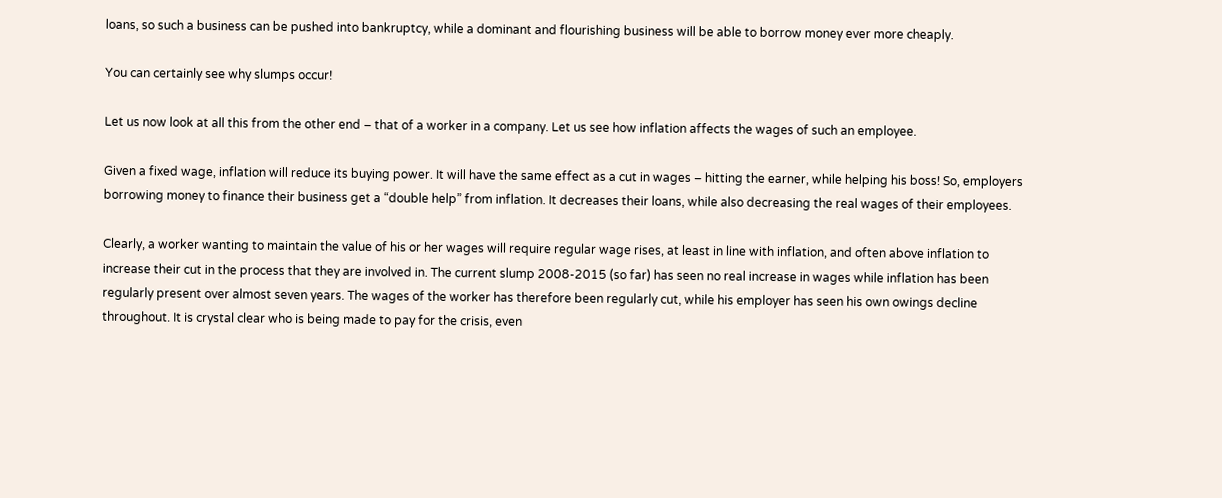loans, so such a business can be pushed into bankruptcy, while a dominant and flourishing business will be able to borrow money ever more cheaply.

You can certainly see why slumps occur!

Let us now look at all this from the other end – that of a worker in a company. Let us see how inflation affects the wages of such an employee.

Given a fixed wage, inflation will reduce its buying power. It will have the same effect as a cut in wages – hitting the earner, while helping his boss! So, employers borrowing money to finance their business get a “double help” from inflation. It decreases their loans, while also decreasing the real wages of their employees.

Clearly, a worker wanting to maintain the value of his or her wages will require regular wage rises, at least in line with inflation, and often above inflation to increase their cut in the process that they are involved in. The current slump 2008-2015 (so far) has seen no real increase in wages while inflation has been regularly present over almost seven years. The wages of the worker has therefore been regularly cut, while his employer has seen his own owings decline throughout. It is crystal clear who is being made to pay for the crisis, even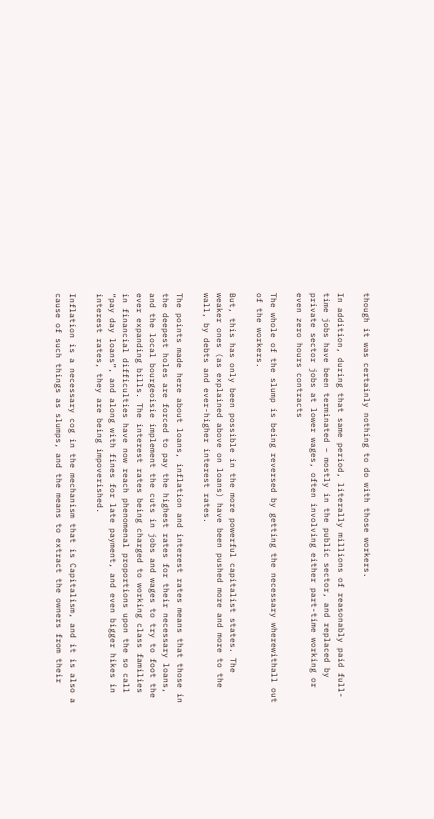though it was certainly nothing to do with those workers.

In addition, during that same period, literally millions of reasonably paid full-time jobs have been terminated – mostly in the public sector, and replaced by private sector jobs at lower wages, often involving either part-time working or even zero hours contracts

The whole of the slump is being reversed by getting the necessary wherewithall out of the workers.

But, this has only been possible in the more powerful capitalist states. The weaker ones (as explained above on loans) have been pushed more and more to the wall, by debts and ever-higher interest rates.

The points made here about loans, inflation and interest rates means that those in the deepest holes are forced to pay the highest rates for their necessary loans, and the local bourgeoisie implement the cuts in jobs and wages to try to foot the ever expanding bills. The interest rates being charged to working class families in financial difficulties have now reach phenomenal proportions upon the so call “pay day loans”, and along with fines for late payment, and even bigger hikes in interest rates, they are being impoverished.

Inflation is a necessary cog in the mechanism that is Capitalism, and it is also a cause of such things as slumps, and the means to extract the owners from their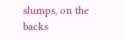slumps, on the backs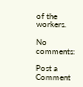of the workers.

No comments:

Post a Comment